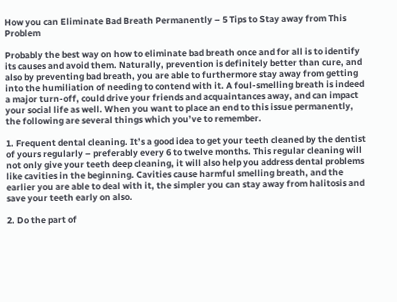How you can Eliminate Bad Breath Permanently – 5 Tips to Stay away from This Problem

Probably the best way on how to eliminate bad breath once and for all is to identify its causes and avoid them. Naturally, prevention is definitely better than cure, and also by preventing bad breath, you are able to furthermore stay away from getting into the humiliation of needing to contend with it. A foul-smelling breath is indeed a major turn-off, could drive your friends and acquaintances away, and can impact your social life as well. When you want to place an end to this issue permanently, the following are several things which you’ve to remember.

1. Frequent dental cleaning. It’s a good idea to get your teeth cleaned by the dentist of yours regularly – preferably every 6 to twelve months. This regular cleaning will not only give your teeth deep cleaning, it will also help you address dental problems like cavities in the beginning. Cavities cause harmful smelling breath, and the earlier you are able to deal with it, the simpler you can stay away from halitosis and save your teeth early on also.

2. Do the part of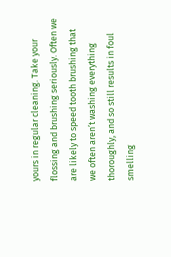yours in regular cleaning. Take your flossing and brushing seriously. Often we are likely to speed tooth brushing that we often aren’t washing everything thoroughly, and so still results in foul smelling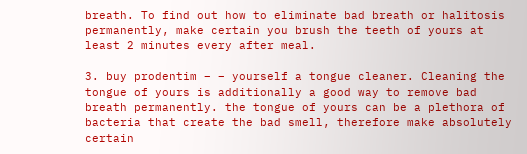breath. To find out how to eliminate bad breath or halitosis permanently, make certain you brush the teeth of yours at least 2 minutes every after meal.

3. buy prodentim – – yourself a tongue cleaner. Cleaning the tongue of yours is additionally a good way to remove bad breath permanently. the tongue of yours can be a plethora of bacteria that create the bad smell, therefore make absolutely certain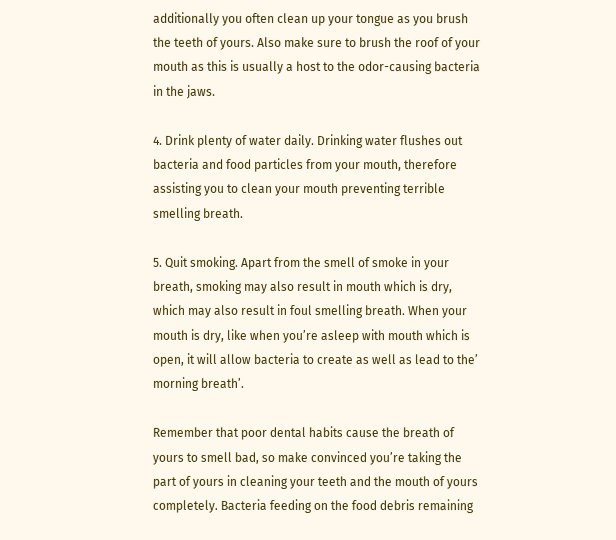additionally you often clean up your tongue as you brush the teeth of yours. Also make sure to brush the roof of your mouth as this is usually a host to the odor-causing bacteria in the jaws.

4. Drink plenty of water daily. Drinking water flushes out bacteria and food particles from your mouth, therefore assisting you to clean your mouth preventing terrible smelling breath.

5. Quit smoking. Apart from the smell of smoke in your breath, smoking may also result in mouth which is dry, which may also result in foul smelling breath. When your mouth is dry, like when you’re asleep with mouth which is open, it will allow bacteria to create as well as lead to the’ morning breath’.

Remember that poor dental habits cause the breath of yours to smell bad, so make convinced you’re taking the part of yours in cleaning your teeth and the mouth of yours completely. Bacteria feeding on the food debris remaining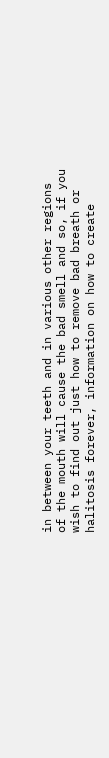in between your teeth and in various other regions of the mouth will cause the bad smell and so, if you wish to find out just how to remove bad breath or halitosis forever, information on how to create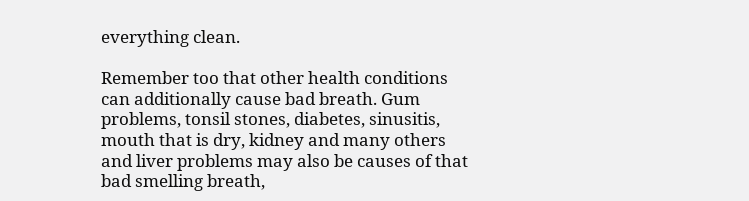everything clean.

Remember too that other health conditions can additionally cause bad breath. Gum problems, tonsil stones, diabetes, sinusitis, mouth that is dry, kidney and many others and liver problems may also be causes of that bad smelling breath,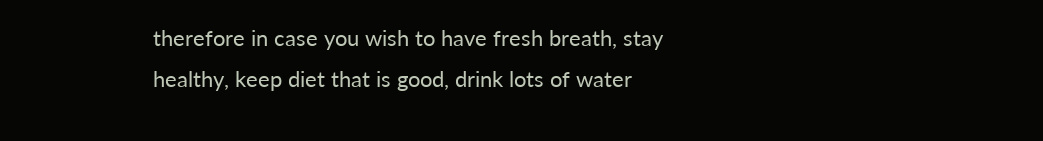therefore in case you wish to have fresh breath, stay healthy, keep diet that is good, drink lots of water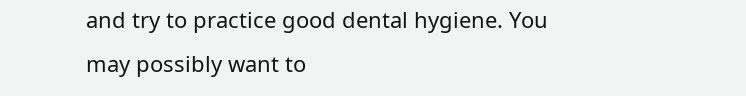and try to practice good dental hygiene. You may possibly want to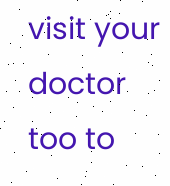visit your doctor too to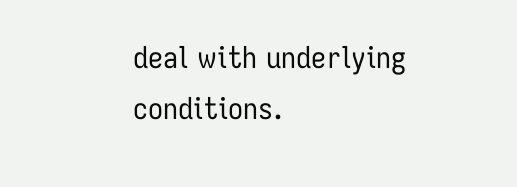deal with underlying conditions.